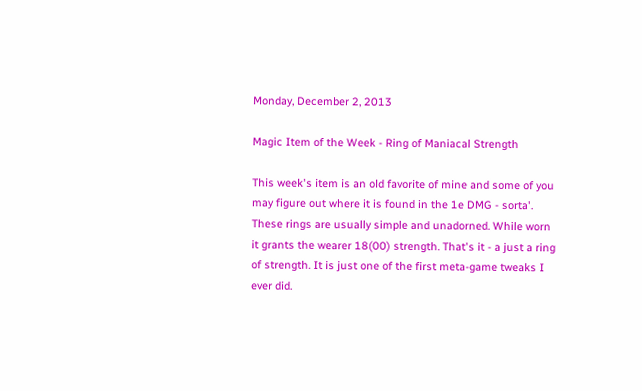Monday, December 2, 2013

Magic Item of the Week - Ring of Maniacal Strength

This week's item is an old favorite of mine and some of you may figure out where it is found in the 1e DMG - sorta'. These rings are usually simple and unadorned. While worn it grants the wearer 18(00) strength. That's it - a just a ring of strength. It is just one of the first meta-game tweaks I ever did.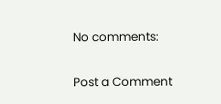No comments:

Post a Comment